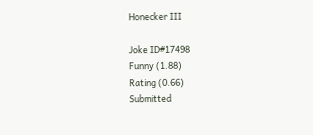Honecker III

Joke ID#17498
Funny (1.88)
Rating (0.66)
Submitted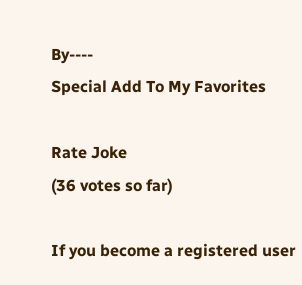By----
Special Add To My Favorites

Rate Joke
(36 votes so far)

If you become a registered user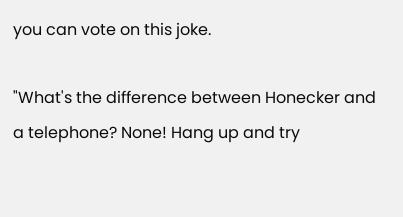you can vote on this joke.

"What's the difference between Honecker and a telephone? None! Hang up and try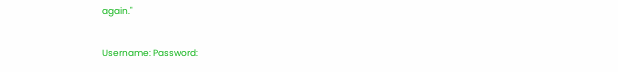again."

Username: Password: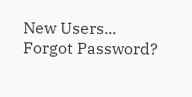New Users...      Forgot Password?